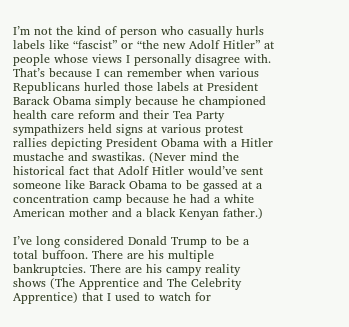I’m not the kind of person who casually hurls labels like “fascist” or “the new Adolf Hitler” at people whose views I personally disagree with. That’s because I can remember when various Republicans hurled those labels at President Barack Obama simply because he championed health care reform and their Tea Party sympathizers held signs at various protest rallies depicting President Obama with a Hitler mustache and swastikas. (Never mind the historical fact that Adolf Hitler would’ve sent someone like Barack Obama to be gassed at a concentration camp because he had a white American mother and a black Kenyan father.)

I’ve long considered Donald Trump to be a total buffoon. There are his multiple bankruptcies. There are his campy reality shows (The Apprentice and The Celebrity Apprentice) that I used to watch for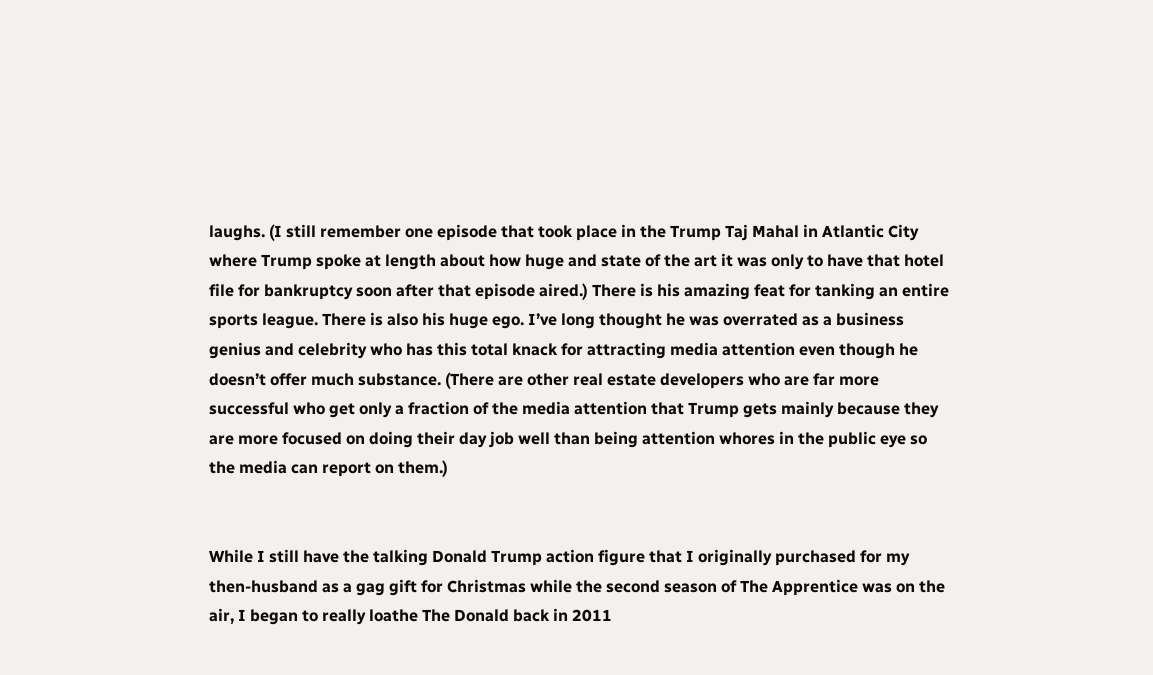laughs. (I still remember one episode that took place in the Trump Taj Mahal in Atlantic City where Trump spoke at length about how huge and state of the art it was only to have that hotel file for bankruptcy soon after that episode aired.) There is his amazing feat for tanking an entire sports league. There is also his huge ego. I’ve long thought he was overrated as a business genius and celebrity who has this total knack for attracting media attention even though he doesn’t offer much substance. (There are other real estate developers who are far more successful who get only a fraction of the media attention that Trump gets mainly because they are more focused on doing their day job well than being attention whores in the public eye so the media can report on them.)


While I still have the talking Donald Trump action figure that I originally purchased for my then-husband as a gag gift for Christmas while the second season of The Apprentice was on the air, I began to really loathe The Donald back in 2011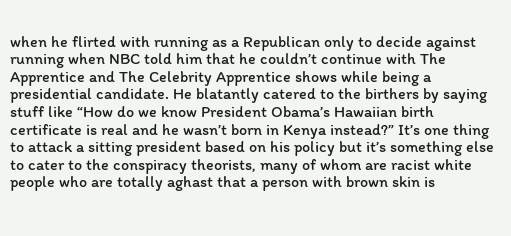when he flirted with running as a Republican only to decide against running when NBC told him that he couldn’t continue with The Apprentice and The Celebrity Apprentice shows while being a presidential candidate. He blatantly catered to the birthers by saying stuff like “How do we know President Obama’s Hawaiian birth certificate is real and he wasn’t born in Kenya instead?” It’s one thing to attack a sitting president based on his policy but it’s something else to cater to the conspiracy theorists, many of whom are racist white people who are totally aghast that a person with brown skin is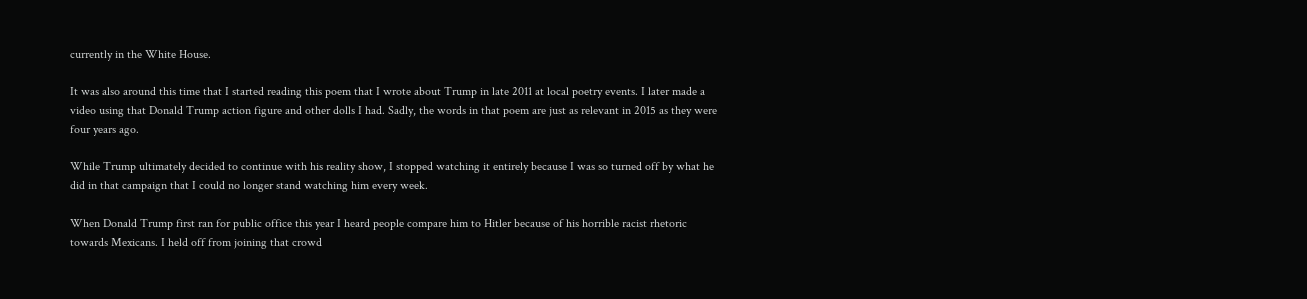currently in the White House.

It was also around this time that I started reading this poem that I wrote about Trump in late 2011 at local poetry events. I later made a video using that Donald Trump action figure and other dolls I had. Sadly, the words in that poem are just as relevant in 2015 as they were four years ago.

While Trump ultimately decided to continue with his reality show, I stopped watching it entirely because I was so turned off by what he did in that campaign that I could no longer stand watching him every week.

When Donald Trump first ran for public office this year I heard people compare him to Hitler because of his horrible racist rhetoric towards Mexicans. I held off from joining that crowd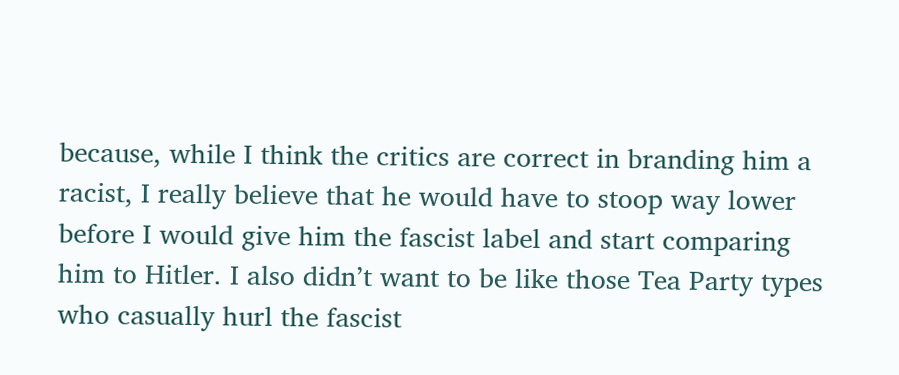because, while I think the critics are correct in branding him a racist, I really believe that he would have to stoop way lower before I would give him the fascist label and start comparing him to Hitler. I also didn’t want to be like those Tea Party types who casually hurl the fascist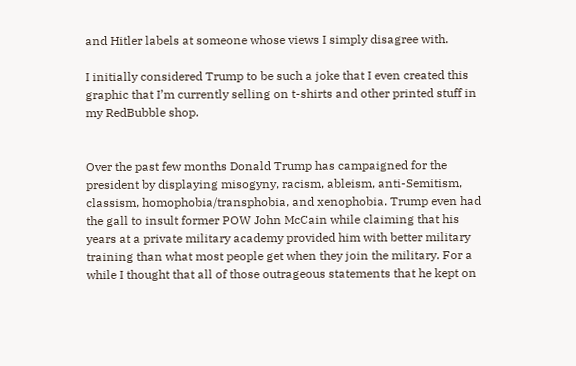and Hitler labels at someone whose views I simply disagree with.

I initially considered Trump to be such a joke that I even created this graphic that I’m currently selling on t-shirts and other printed stuff in my RedBubble shop.


Over the past few months Donald Trump has campaigned for the president by displaying misogyny, racism, ableism, anti-Semitism, classism, homophobia/transphobia, and xenophobia. Trump even had the gall to insult former POW John McCain while claiming that his years at a private military academy provided him with better military training than what most people get when they join the military. For a while I thought that all of those outrageous statements that he kept on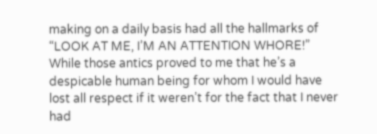making on a daily basis had all the hallmarks of “LOOK AT ME, I’M AN ATTENTION WHORE!” While those antics proved to me that he’s a despicable human being for whom I would have lost all respect if it weren’t for the fact that I never had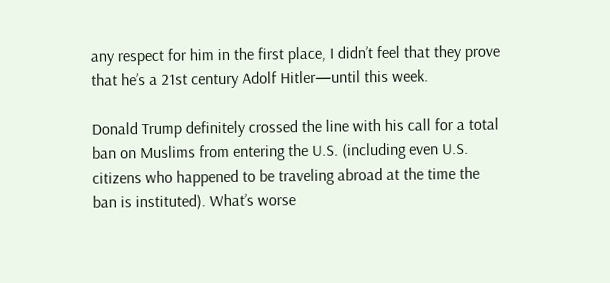any respect for him in the first place, I didn’t feel that they prove that he’s a 21st century Adolf Hitler—until this week.

Donald Trump definitely crossed the line with his call for a total ban on Muslims from entering the U.S. (including even U.S. citizens who happened to be traveling abroad at the time the ban is instituted). What’s worse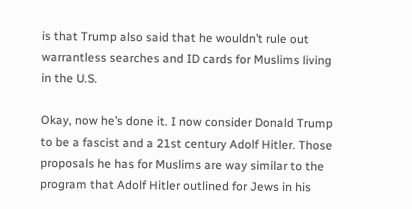is that Trump also said that he wouldn’t rule out warrantless searches and ID cards for Muslims living in the U.S.

Okay, now he’s done it. I now consider Donald Trump to be a fascist and a 21st century Adolf Hitler. Those proposals he has for Muslims are way similar to the program that Adolf Hitler outlined for Jews in his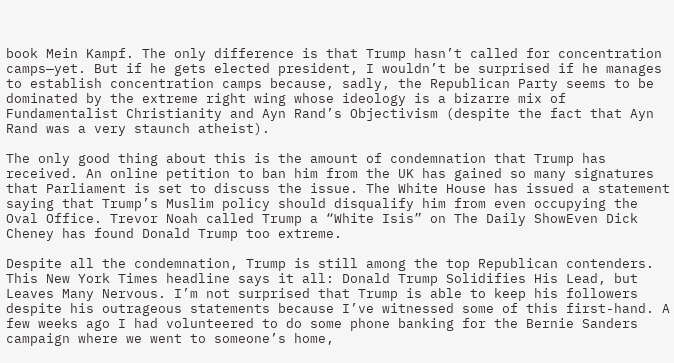book Mein Kampf. The only difference is that Trump hasn’t called for concentration camps—yet. But if he gets elected president, I wouldn’t be surprised if he manages to establish concentration camps because, sadly, the Republican Party seems to be dominated by the extreme right wing whose ideology is a bizarre mix of Fundamentalist Christianity and Ayn Rand’s Objectivism (despite the fact that Ayn Rand was a very staunch atheist).

The only good thing about this is the amount of condemnation that Trump has received. An online petition to ban him from the UK has gained so many signatures that Parliament is set to discuss the issue. The White House has issued a statement saying that Trump’s Muslim policy should disqualify him from even occupying the Oval Office. Trevor Noah called Trump a “White Isis” on The Daily ShowEven Dick Cheney has found Donald Trump too extreme.

Despite all the condemnation, Trump is still among the top Republican contenders. This New York Times headline says it all: Donald Trump Solidifies His Lead, but Leaves Many Nervous. I’m not surprised that Trump is able to keep his followers despite his outrageous statements because I’ve witnessed some of this first-hand. A few weeks ago I had volunteered to do some phone banking for the Bernie Sanders campaign where we went to someone’s home,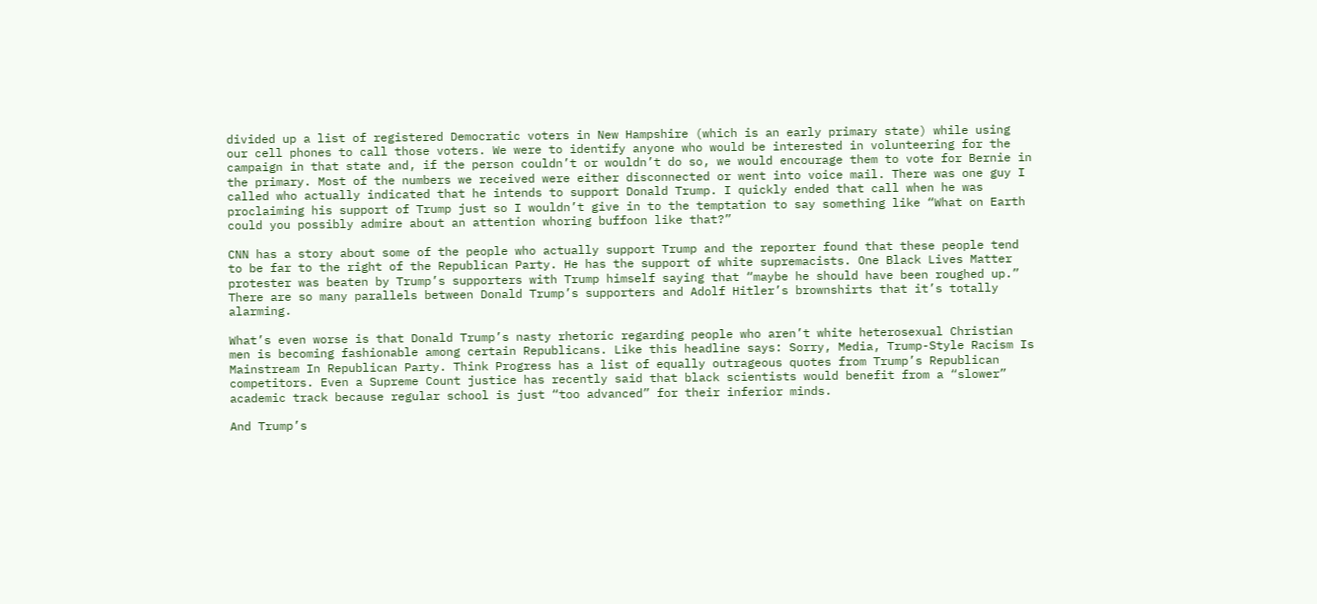divided up a list of registered Democratic voters in New Hampshire (which is an early primary state) while using our cell phones to call those voters. We were to identify anyone who would be interested in volunteering for the campaign in that state and, if the person couldn’t or wouldn’t do so, we would encourage them to vote for Bernie in the primary. Most of the numbers we received were either disconnected or went into voice mail. There was one guy I called who actually indicated that he intends to support Donald Trump. I quickly ended that call when he was proclaiming his support of Trump just so I wouldn’t give in to the temptation to say something like “What on Earth could you possibly admire about an attention whoring buffoon like that?”

CNN has a story about some of the people who actually support Trump and the reporter found that these people tend to be far to the right of the Republican Party. He has the support of white supremacists. One Black Lives Matter protester was beaten by Trump’s supporters with Trump himself saying that “maybe he should have been roughed up.” There are so many parallels between Donald Trump’s supporters and Adolf Hitler’s brownshirts that it’s totally alarming.

What’s even worse is that Donald Trump’s nasty rhetoric regarding people who aren’t white heterosexual Christian men is becoming fashionable among certain Republicans. Like this headline says: Sorry, Media, Trump-Style Racism Is Mainstream In Republican Party. Think Progress has a list of equally outrageous quotes from Trump’s Republican competitors. Even a Supreme Count justice has recently said that black scientists would benefit from a “slower” academic track because regular school is just “too advanced” for their inferior minds.

And Trump’s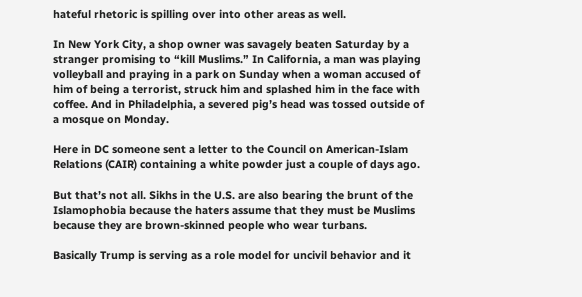hateful rhetoric is spilling over into other areas as well.

In New York City, a shop owner was savagely beaten Saturday by a stranger promising to “kill Muslims.” In California, a man was playing volleyball and praying in a park on Sunday when a woman accused of him of being a terrorist, struck him and splashed him in the face with coffee. And in Philadelphia, a severed pig’s head was tossed outside of a mosque on Monday.

Here in DC someone sent a letter to the Council on American-Islam Relations (CAIR) containing a white powder just a couple of days ago.

But that’s not all. Sikhs in the U.S. are also bearing the brunt of the Islamophobia because the haters assume that they must be Muslims because they are brown-skinned people who wear turbans.

Basically Trump is serving as a role model for uncivil behavior and it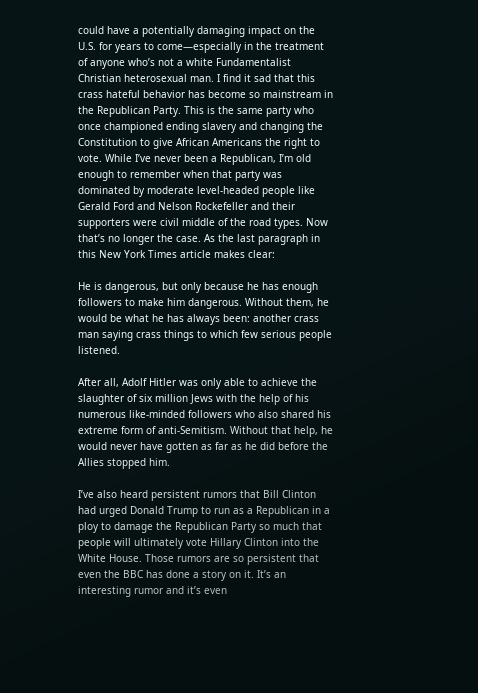could have a potentially damaging impact on the U.S. for years to come—especially in the treatment of anyone who’s not a white Fundamentalist Christian heterosexual man. I find it sad that this crass hateful behavior has become so mainstream in the Republican Party. This is the same party who once championed ending slavery and changing the Constitution to give African Americans the right to vote. While I’ve never been a Republican, I’m old enough to remember when that party was dominated by moderate level-headed people like Gerald Ford and Nelson Rockefeller and their supporters were civil middle of the road types. Now that’s no longer the case. As the last paragraph in this New York Times article makes clear:

He is dangerous, but only because he has enough followers to make him dangerous. Without them, he would be what he has always been: another crass man saying crass things to which few serious people listened.

After all, Adolf Hitler was only able to achieve the slaughter of six million Jews with the help of his numerous like-minded followers who also shared his extreme form of anti-Semitism. Without that help, he would never have gotten as far as he did before the Allies stopped him.

I’ve also heard persistent rumors that Bill Clinton had urged Donald Trump to run as a Republican in a ploy to damage the Republican Party so much that people will ultimately vote Hillary Clinton into the White House. Those rumors are so persistent that even the BBC has done a story on it. It’s an interesting rumor and it’s even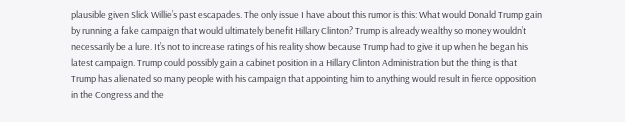plausible given Slick Willie’s past escapades. The only issue I have about this rumor is this: What would Donald Trump gain by running a fake campaign that would ultimately benefit Hillary Clinton? Trump is already wealthy so money wouldn’t necessarily be a lure. It’s not to increase ratings of his reality show because Trump had to give it up when he began his latest campaign. Trump could possibly gain a cabinet position in a Hillary Clinton Administration but the thing is that Trump has alienated so many people with his campaign that appointing him to anything would result in fierce opposition in the Congress and the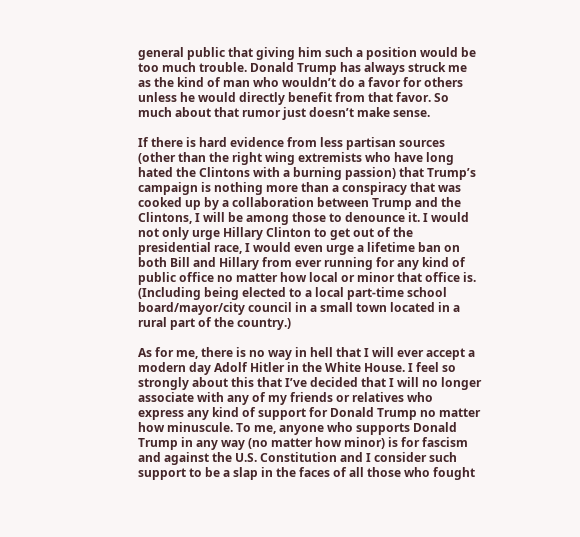general public that giving him such a position would be too much trouble. Donald Trump has always struck me as the kind of man who wouldn’t do a favor for others unless he would directly benefit from that favor. So much about that rumor just doesn’t make sense.

If there is hard evidence from less partisan sources (other than the right wing extremists who have long hated the Clintons with a burning passion) that Trump’s campaign is nothing more than a conspiracy that was cooked up by a collaboration between Trump and the Clintons, I will be among those to denounce it. I would not only urge Hillary Clinton to get out of the presidential race, I would even urge a lifetime ban on both Bill and Hillary from ever running for any kind of public office no matter how local or minor that office is. (Including being elected to a local part-time school board/mayor/city council in a small town located in a rural part of the country.)

As for me, there is no way in hell that I will ever accept a modern day Adolf Hitler in the White House. I feel so strongly about this that I’ve decided that I will no longer associate with any of my friends or relatives who express any kind of support for Donald Trump no matter how minuscule. To me, anyone who supports Donald Trump in any way (no matter how minor) is for fascism and against the U.S. Constitution and I consider such support to be a slap in the faces of all those who fought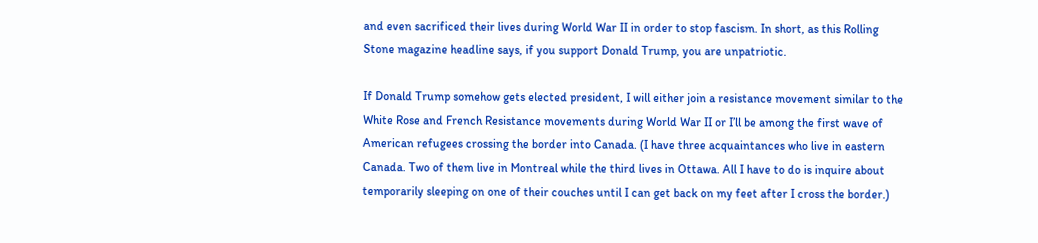and even sacrificed their lives during World War II in order to stop fascism. In short, as this Rolling Stone magazine headline says, if you support Donald Trump, you are unpatriotic.

If Donald Trump somehow gets elected president, I will either join a resistance movement similar to the White Rose and French Resistance movements during World War II or I’ll be among the first wave of American refugees crossing the border into Canada. (I have three acquaintances who live in eastern Canada. Two of them live in Montreal while the third lives in Ottawa. All I have to do is inquire about temporarily sleeping on one of their couches until I can get back on my feet after I cross the border.)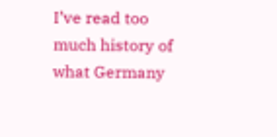I’ve read too much history of what Germany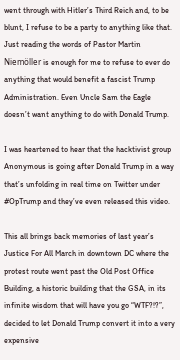went through with Hitler’s Third Reich and, to be blunt, I refuse to be a party to anything like that. Just reading the words of Pastor Martin Niemöller is enough for me to refuse to ever do anything that would benefit a fascist Trump Administration. Even Uncle Sam the Eagle doesn’t want anything to do with Donald Trump.

I was heartened to hear that the hacktivist group Anonymous is going after Donald Trump in a way that’s unfolding in real time on Twitter under #OpTrump and they’ve even released this video.

This all brings back memories of last year’s Justice For All March in downtown DC where the protest route went past the Old Post Office Building, a historic building that the GSA, in its infinite wisdom that will have you go “WTF?!?”, decided to let Donald Trump convert it into a very expensive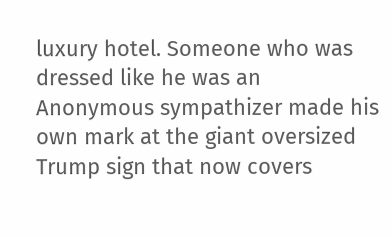luxury hotel. Someone who was dressed like he was an Anonymous sympathizer made his own mark at the giant oversized Trump sign that now covers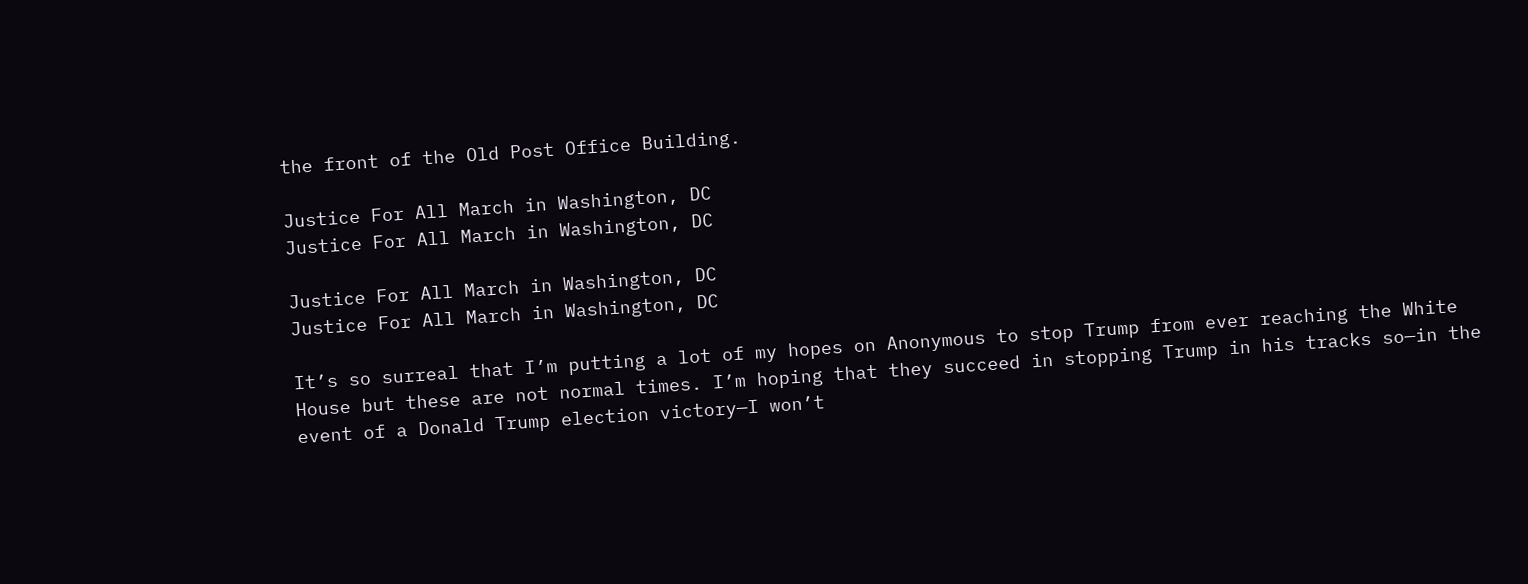the front of the Old Post Office Building.

Justice For All March in Washington, DC
Justice For All March in Washington, DC

Justice For All March in Washington, DC
Justice For All March in Washington, DC

It’s so surreal that I’m putting a lot of my hopes on Anonymous to stop Trump from ever reaching the White House but these are not normal times. I’m hoping that they succeed in stopping Trump in his tracks so—in the event of a Donald Trump election victory—I won’t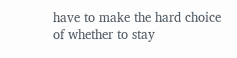have to make the hard choice of whether to stay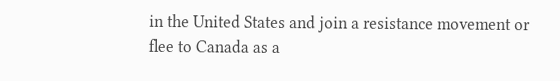in the United States and join a resistance movement or flee to Canada as a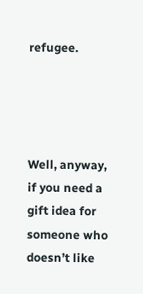refugee.




Well, anyway, if you need a gift idea for someone who doesn’t like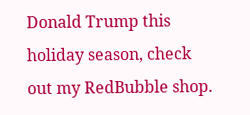Donald Trump this holiday season, check out my RedBubble shop.